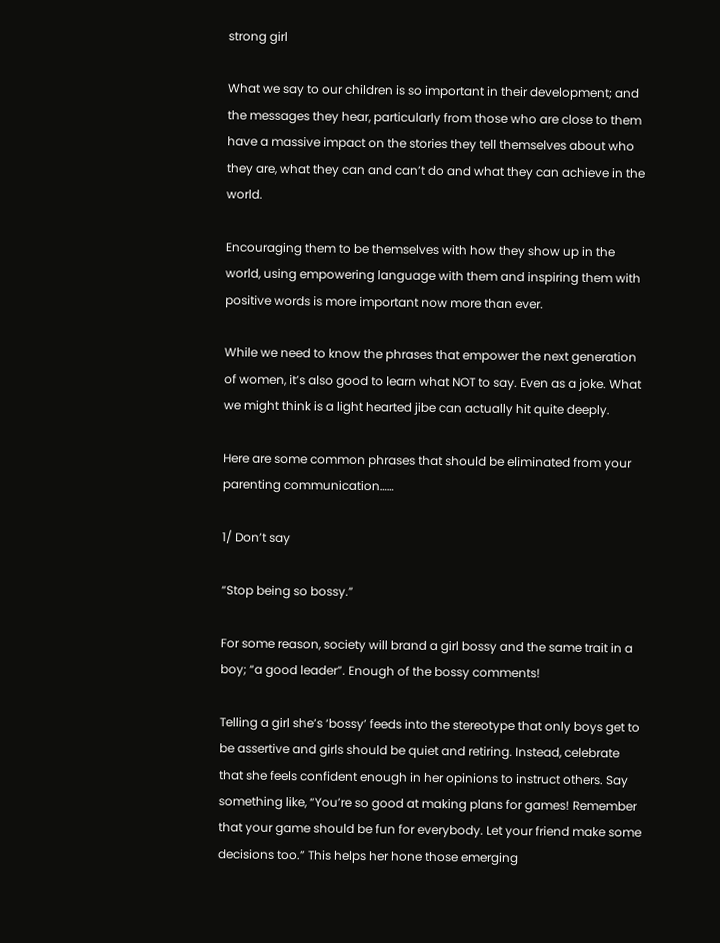strong girl

What we say to our children is so important in their development; and the messages they hear, particularly from those who are close to them have a massive impact on the stories they tell themselves about who they are, what they can and can’t do and what they can achieve in the world.

Encouraging them to be themselves with how they show up in the world, using empowering language with them and inspiring them with positive words is more important now more than ever.

While we need to know the phrases that empower the next generation of women, it’s also good to learn what NOT to say. Even as a joke. What we might think is a light hearted jibe can actually hit quite deeply.

Here are some common phrases that should be eliminated from your parenting communication……

1/ Don’t say

“Stop being so bossy.”

For some reason, society will brand a girl bossy and the same trait in a boy; “a good leader”. Enough of the bossy comments!

Telling a girl she’s ‘bossy’ feeds into the stereotype that only boys get to be assertive and girls should be quiet and retiring. Instead, celebrate that she feels confident enough in her opinions to instruct others. Say something like, “You’re so good at making plans for games! Remember that your game should be fun for everybody. Let your friend make some decisions too.” This helps her hone those emerging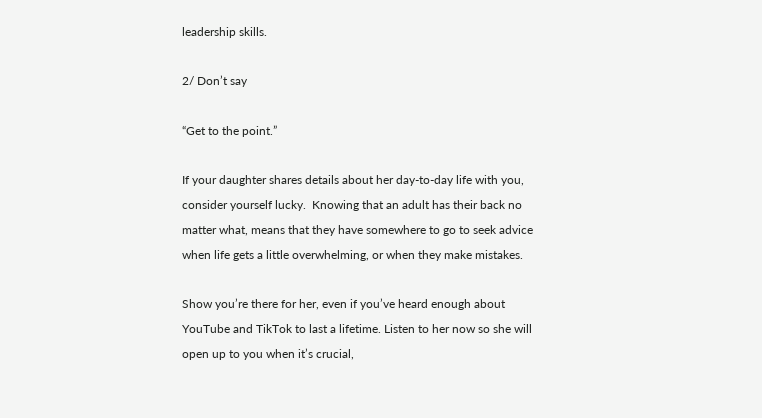leadership skills.

2/ Don’t say

“Get to the point.”

If your daughter shares details about her day-to-day life with you, consider yourself lucky.  Knowing that an adult has their back no matter what, means that they have somewhere to go to seek advice when life gets a little overwhelming, or when they make mistakes.

Show you’re there for her, even if you’ve heard enough about YouTube and TikTok to last a lifetime. Listen to her now so she will open up to you when it’s crucial,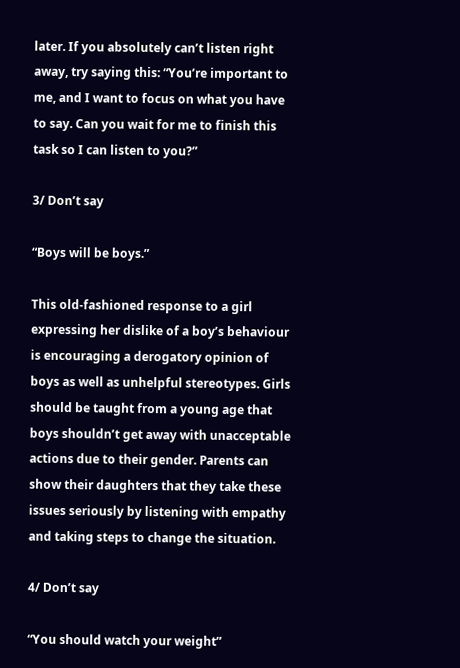later. If you absolutely can’t listen right away, try saying this: “You’re important to me, and I want to focus on what you have to say. Can you wait for me to finish this task so I can listen to you?”

3/ Don’t say

“Boys will be boys.”

This old-fashioned response to a girl expressing her dislike of a boy’s behaviour is encouraging a derogatory opinion of boys as well as unhelpful stereotypes. Girls should be taught from a young age that boys shouldn’t get away with unacceptable actions due to their gender. Parents can show their daughters that they take these issues seriously by listening with empathy and taking steps to change the situation.

4/ Don’t say

“You should watch your weight”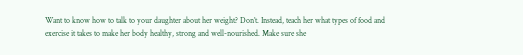Want to know how to talk to your daughter about her weight? Don’t. Instead, teach her what types of food and exercise it takes to make her body healthy, strong and well-nourished. Make sure she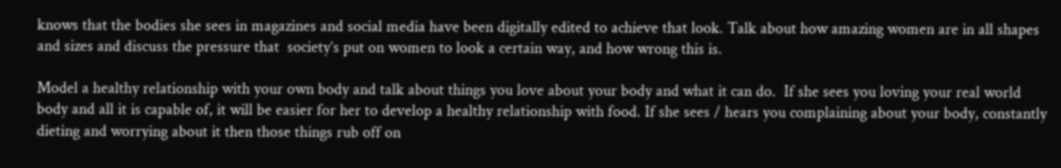knows that the bodies she sees in magazines and social media have been digitally edited to achieve that look. Talk about how amazing women are in all shapes and sizes and discuss the pressure that  society’s put on women to look a certain way, and how wrong this is.

Model a healthy relationship with your own body and talk about things you love about your body and what it can do.  If she sees you loving your real world body and all it is capable of, it will be easier for her to develop a healthy relationship with food. If she sees / hears you complaining about your body, constantly dieting and worrying about it then those things rub off on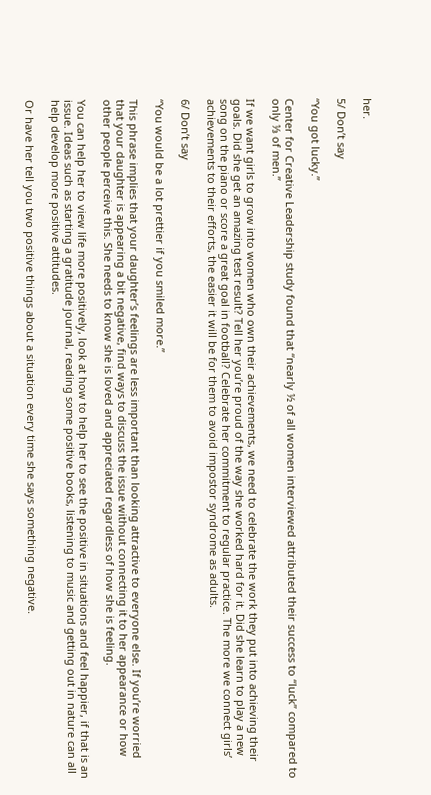her.

5/ Don’t say

“You got lucky.”

Center for Creative Leadership study found that “nearly ½ of all women interviewed attributed their success to “luck” compared to only ⅓ of men.”

If we want girls to grow into women who own their achievements, we need to celebrate the work they put into achieving their goals. Did she get an amazing test result? Tell her you’re proud of the way she worked hard for it. Did she learn to play a new song on the piano or score a great goal in football? Celebrate her commitment to regular practice. The more we connect girls’ achievements to their efforts, the easier it will be for them to avoid impostor syndrome as adults.

6/ Don’t say

“You would be a lot prettier if you smiled more.”

This phrase implies that your daughter’s feelings are less important than looking attractive to everyone else. If you’re worried that your daughter is appearing a bit negative, find ways to discuss the issue without connecting it to her appearance or how other people perceive this. She needs to know she is loved and appreciated regardless of how she is feeling.

You can help her to view life more positively, look at how to help her to see the positive in situations and feel happier, if that is an issue. Ideas such as starting a gratitude journal, reading some positive books, listening to music and getting out in nature can all help develop more positive attitudes.

Or have her tell you two positive things about a situation every time she says something negative.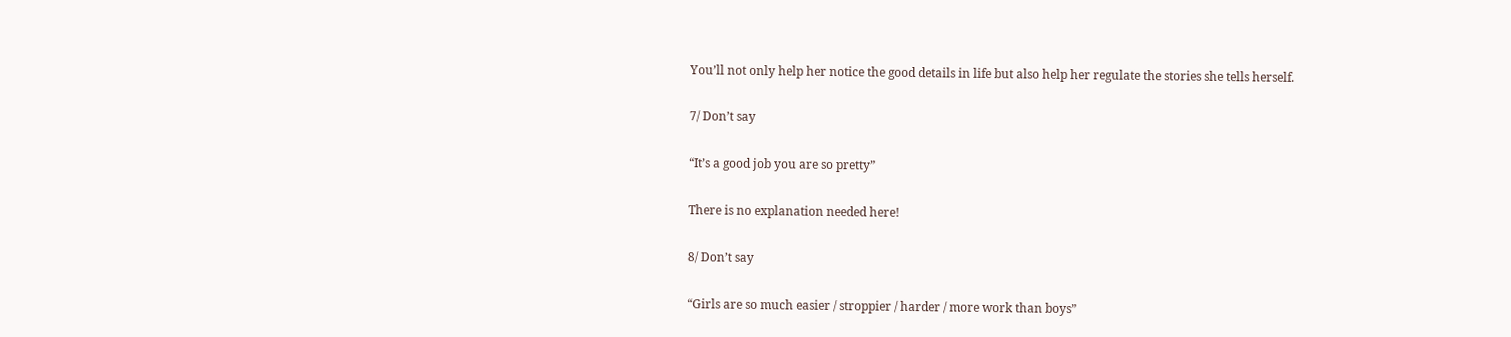You’ll not only help her notice the good details in life but also help her regulate the stories she tells herself.

7/ Don’t say

“It’s a good job you are so pretty”

There is no explanation needed here!

8/ Don’t say

“Girls are so much easier / stroppier / harder / more work than boys”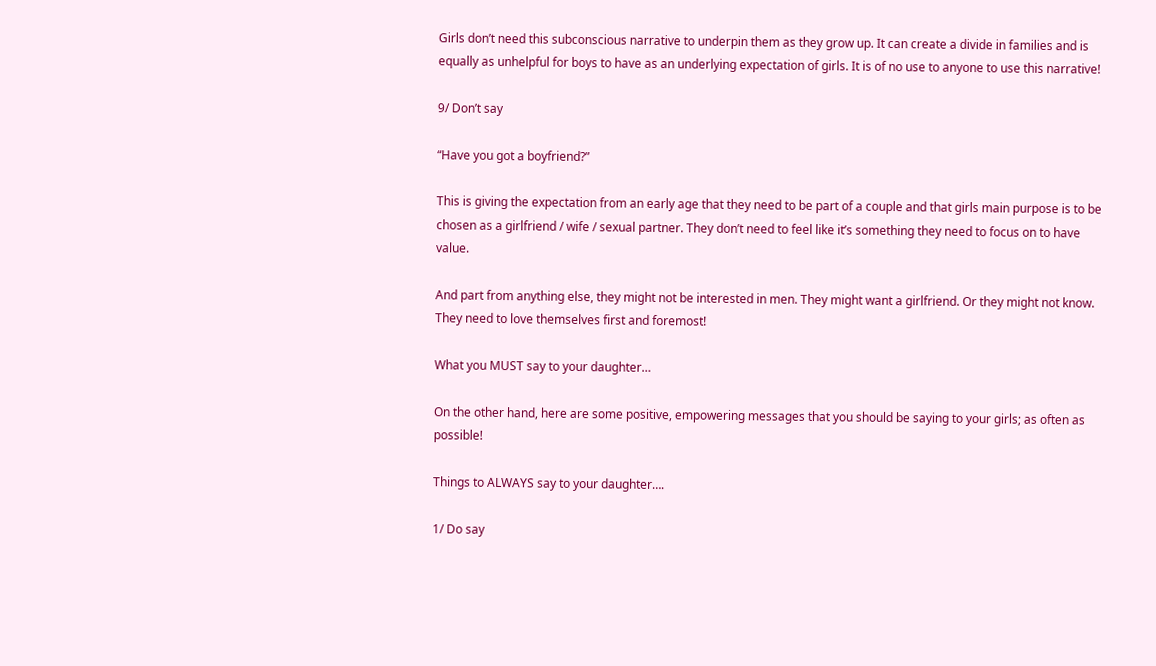Girls don’t need this subconscious narrative to underpin them as they grow up. It can create a divide in families and is equally as unhelpful for boys to have as an underlying expectation of girls. It is of no use to anyone to use this narrative!

9/ Don’t say

“Have you got a boyfriend?”

This is giving the expectation from an early age that they need to be part of a couple and that girls main purpose is to be chosen as a girlfriend / wife / sexual partner. They don’t need to feel like it’s something they need to focus on to have value.

And part from anything else, they might not be interested in men. They might want a girlfriend. Or they might not know. They need to love themselves first and foremost!

What you MUST say to your daughter…

On the other hand, here are some positive, empowering messages that you should be saying to your girls; as often as possible!

Things to ALWAYS say to your daughter….

1/ Do say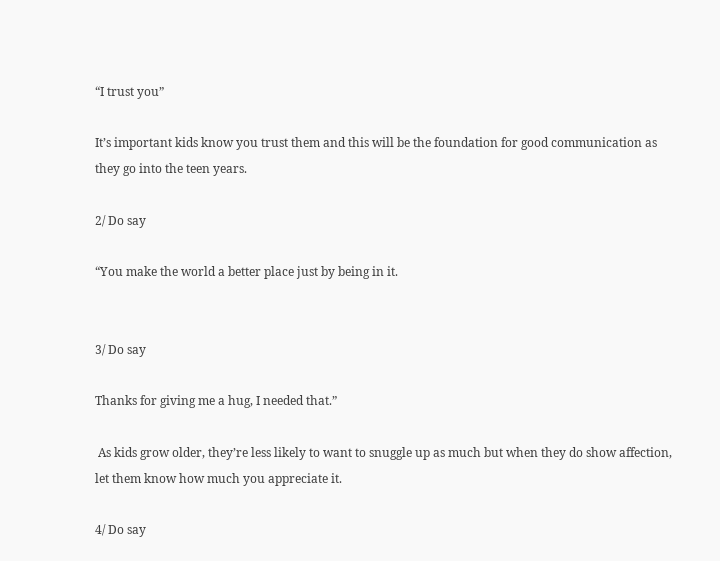“I trust you”

It’s important kids know you trust them and this will be the foundation for good communication as they go into the teen years.

2/ Do say

“You make the world a better place just by being in it.


3/ Do say

Thanks for giving me a hug, I needed that.”

 As kids grow older, they’re less likely to want to snuggle up as much but when they do show affection, let them know how much you appreciate it.

4/ Do say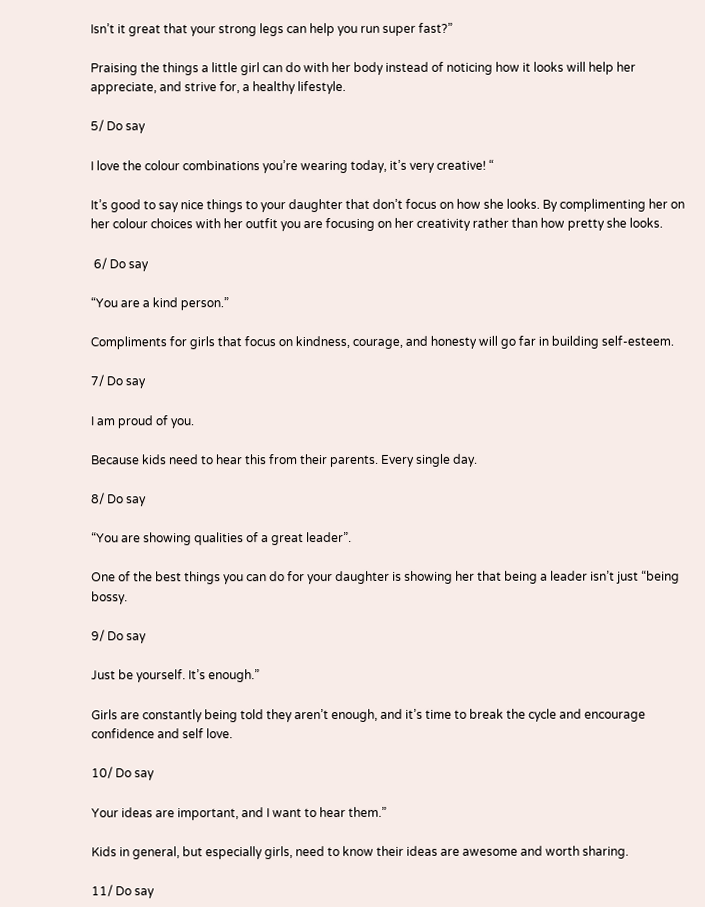Isn’t it great that your strong legs can help you run super fast?”

Praising the things a little girl can do with her body instead of noticing how it looks will help her appreciate, and strive for, a healthy lifestyle.

5/ Do say

I love the colour combinations you’re wearing today, it’s very creative! “

It’s good to say nice things to your daughter that don’t focus on how she looks. By complimenting her on her colour choices with her outfit you are focusing on her creativity rather than how pretty she looks.

 6/ Do say

“You are a kind person.”

Compliments for girls that focus on kindness, courage, and honesty will go far in building self-esteem.

7/ Do say

I am proud of you.

Because kids need to hear this from their parents. Every single day.

8/ Do say

“You are showing qualities of a great leader”.

One of the best things you can do for your daughter is showing her that being a leader isn’t just “being bossy.

9/ Do say

Just be yourself. It’s enough.”

Girls are constantly being told they aren’t enough, and it’s time to break the cycle and encourage confidence and self love.

10/ Do say

Your ideas are important, and I want to hear them.”

Kids in general, but especially girls, need to know their ideas are awesome and worth sharing.

11/ Do say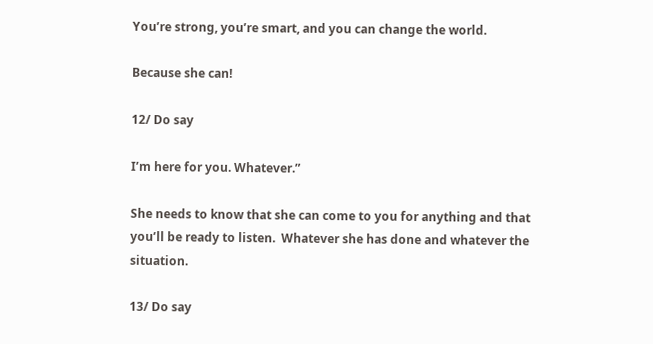You’re strong, you’re smart, and you can change the world.

Because she can!

12/ Do say

I’m here for you. Whatever.”

She needs to know that she can come to you for anything and that you’ll be ready to listen.  Whatever she has done and whatever the situation.

13/ Do say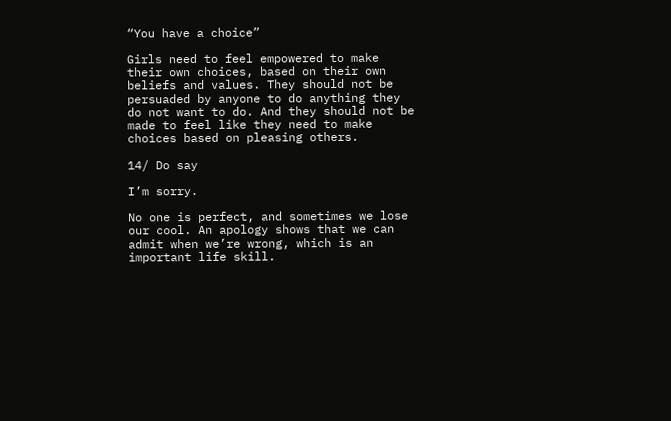“You have a choice”

Girls need to feel empowered to make their own choices, based on their own beliefs and values. They should not be persuaded by anyone to do anything they do not want to do. And they should not be made to feel like they need to make choices based on pleasing others.

14/ Do say

I’m sorry.

No one is perfect, and sometimes we lose our cool. An apology shows that we can admit when we’re wrong, which is an important life skill.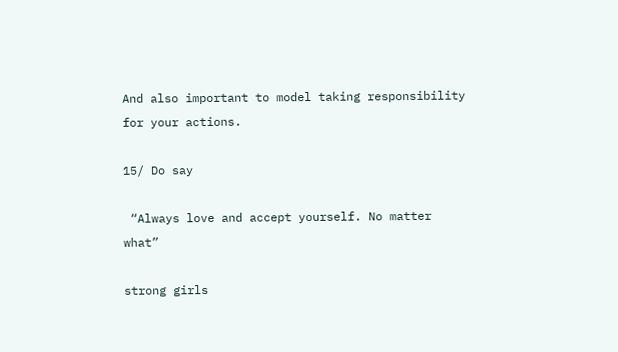And also important to model taking responsibility for your actions.

15/ Do say

 “Always love and accept yourself. No matter what”

strong girls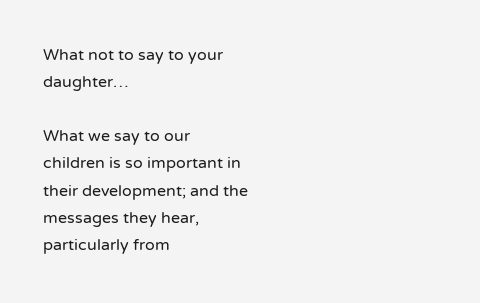What not to say to your daughter…

What we say to our children is so important in their development; and the messages they hear, particularly from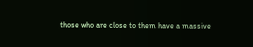those who are close to them have a massive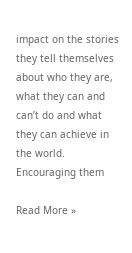impact on the stories they tell themselves about who they are, what they can and can’t do and what they can achieve in the world. Encouraging them

Read More »